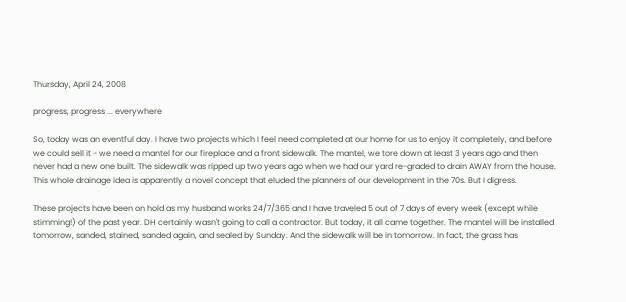Thursday, April 24, 2008

progress, progress ... everywhere

So, today was an eventful day. I have two projects which I feel need completed at our home for us to enjoy it completely, and before we could sell it - we need a mantel for our fireplace and a front sidewalk. The mantel, we tore down at least 3 years ago and then never had a new one built. The sidewalk was ripped up two years ago when we had our yard re-graded to drain AWAY from the house. This whole drainage idea is apparently a novel concept that eluded the planners of our development in the 70s. But I digress.

These projects have been on hold as my husband works 24/7/365 and I have traveled 5 out of 7 days of every week (except while stimming!) of the past year. DH certainly wasn't going to call a contractor. But today, it all came together. The mantel will be installed tomorrow, sanded, stained, sanded again, and sealed by Sunday. And the sidewalk will be in tomorrow. In fact, the grass has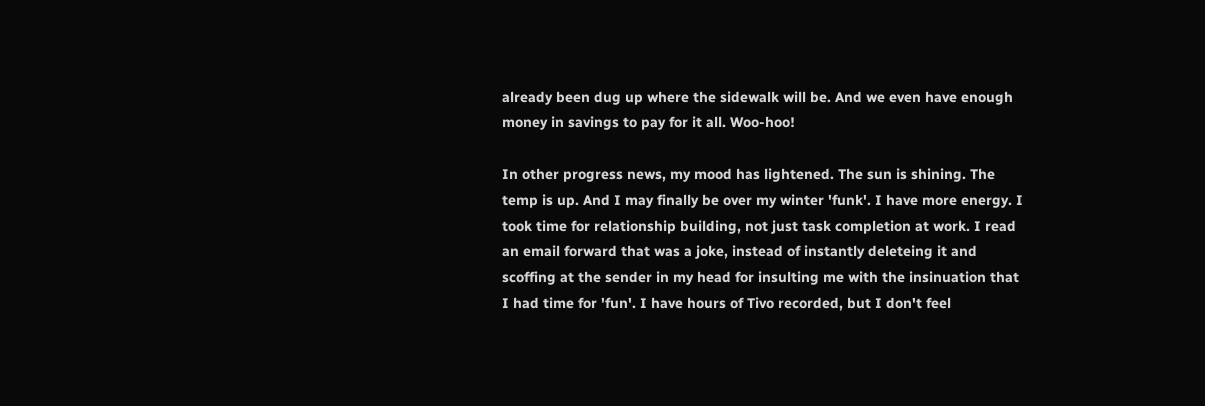already been dug up where the sidewalk will be. And we even have enough money in savings to pay for it all. Woo-hoo!

In other progress news, my mood has lightened. The sun is shining. The temp is up. And I may finally be over my winter 'funk'. I have more energy. I took time for relationship building, not just task completion at work. I read an email forward that was a joke, instead of instantly deleteing it and scoffing at the sender in my head for insulting me with the insinuation that I had time for 'fun'. I have hours of Tivo recorded, but I don't feel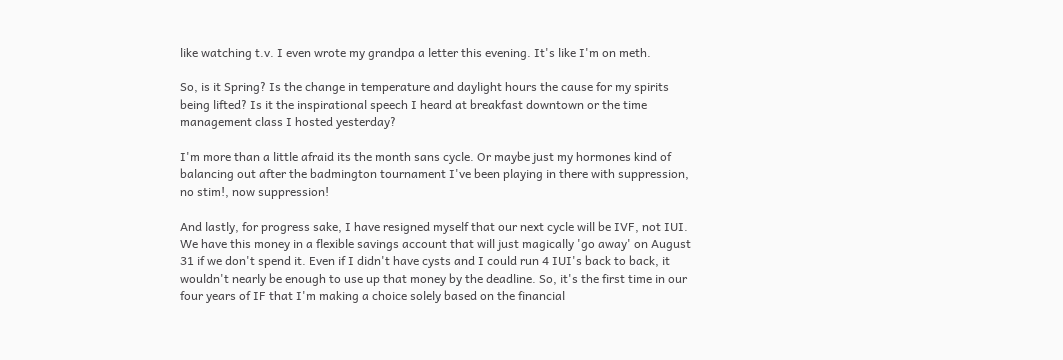like watching t.v. I even wrote my grandpa a letter this evening. It's like I'm on meth.

So, is it Spring? Is the change in temperature and daylight hours the cause for my spirits being lifted? Is it the inspirational speech I heard at breakfast downtown or the time management class I hosted yesterday?

I'm more than a little afraid its the month sans cycle. Or maybe just my hormones kind of balancing out after the badmington tournament I've been playing in there with suppression, no stim!, now suppression!

And lastly, for progress sake, I have resigned myself that our next cycle will be IVF, not IUI. We have this money in a flexible savings account that will just magically 'go away' on August 31 if we don't spend it. Even if I didn't have cysts and I could run 4 IUI's back to back, it wouldn't nearly be enough to use up that money by the deadline. So, it's the first time in our four years of IF that I'm making a choice solely based on the financial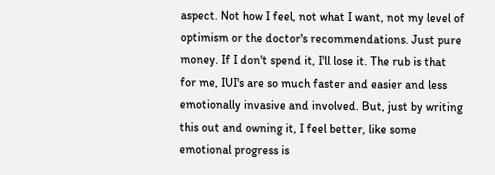aspect. Not how I feel, not what I want, not my level of optimism or the doctor's recommendations. Just pure money. If I don't spend it, I'll lose it. The rub is that for me, IUI's are so much faster and easier and less emotionally invasive and involved. But, just by writing this out and owning it, I feel better, like some emotional progress is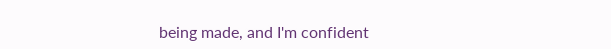being made, and I'm confident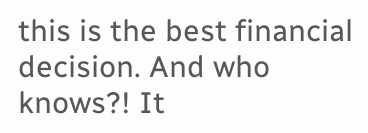this is the best financial decision. And who knows?! It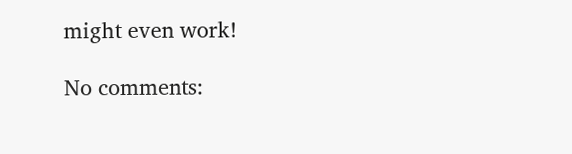might even work!

No comments: